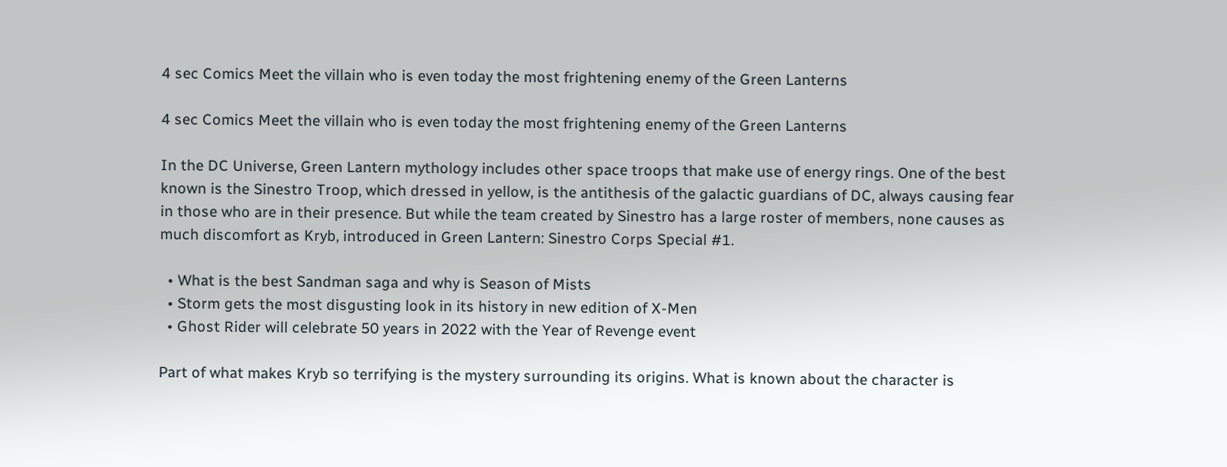4 sec Comics Meet the villain who is even today the most frightening enemy of the Green Lanterns

4 sec Comics Meet the villain who is even today the most frightening enemy of the Green Lanterns

In the DC Universe, Green Lantern mythology includes other space troops that make use of energy rings. One of the best known is the Sinestro Troop, which dressed in yellow, is the antithesis of the galactic guardians of DC, always causing fear in those who are in their presence. But while the team created by Sinestro has a large roster of members, none causes as much discomfort as Kryb, introduced in Green Lantern: Sinestro Corps Special #1.

  • What is the best Sandman saga and why is Season of Mists
  • Storm gets the most disgusting look in its history in new edition of X-Men
  • Ghost Rider will celebrate 50 years in 2022 with the Year of Revenge event

Part of what makes Kryb so terrifying is the mystery surrounding its origins. What is known about the character is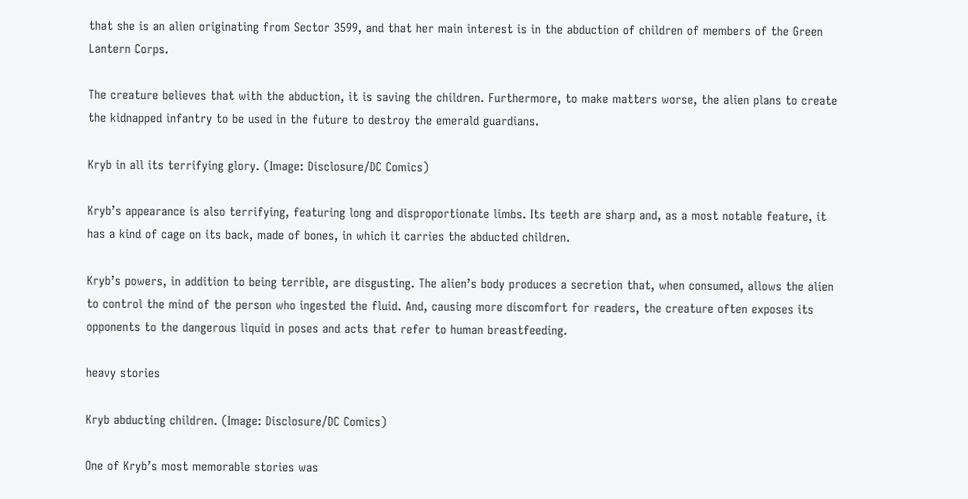that she is an alien originating from Sector 3599, and that her main interest is in the abduction of children of members of the Green Lantern Corps.

The creature believes that with the abduction, it is saving the children. Furthermore, to make matters worse, the alien plans to create the kidnapped infantry to be used in the future to destroy the emerald guardians.

Kryb in all its terrifying glory. (Image: Disclosure/DC Comics)

Kryb’s appearance is also terrifying, featuring long and disproportionate limbs. Its teeth are sharp and, as a most notable feature, it has a kind of cage on its back, made of bones, in which it carries the abducted children.

Kryb’s powers, in addition to being terrible, are disgusting. The alien’s body produces a secretion that, when consumed, allows the alien to control the mind of the person who ingested the fluid. And, causing more discomfort for readers, the creature often exposes its opponents to the dangerous liquid in poses and acts that refer to human breastfeeding.

heavy stories

Kryb abducting children. (Image: Disclosure/DC Comics)

One of Kryb’s most memorable stories was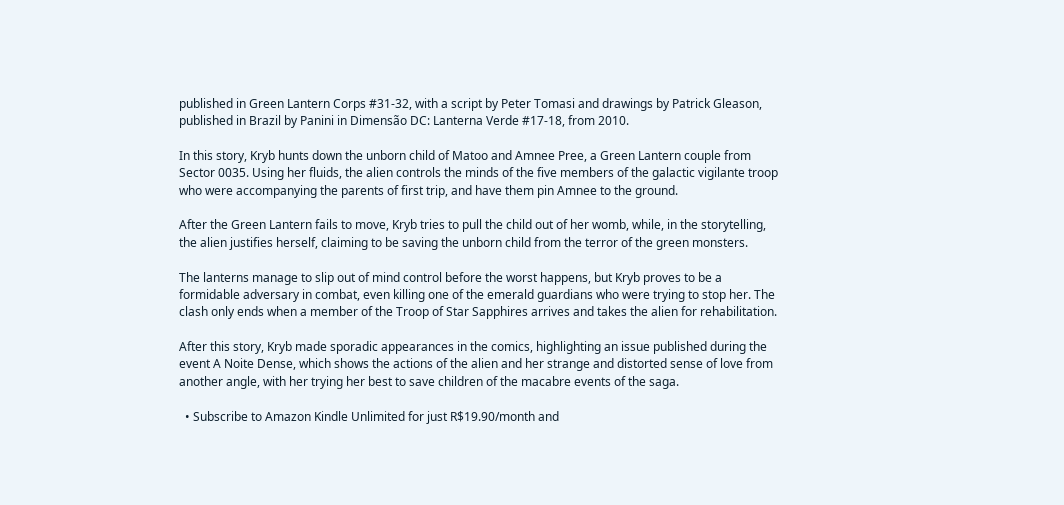published in Green Lantern Corps #31-32, with a script by Peter Tomasi and drawings by Patrick Gleason, published in Brazil by Panini in Dimensão DC: Lanterna Verde #17-18, from 2010.

In this story, Kryb hunts down the unborn child of Matoo and Amnee Pree, a Green Lantern couple from Sector 0035. Using her fluids, the alien controls the minds of the five members of the galactic vigilante troop who were accompanying the parents of first trip, and have them pin Amnee to the ground.

After the Green Lantern fails to move, Kryb tries to pull the child out of her womb, while, in the storytelling, the alien justifies herself, claiming to be saving the unborn child from the terror of the green monsters.

The lanterns manage to slip out of mind control before the worst happens, but Kryb proves to be a formidable adversary in combat, even killing one of the emerald guardians who were trying to stop her. The clash only ends when a member of the Troop of Star Sapphires arrives and takes the alien for rehabilitation.

After this story, Kryb made sporadic appearances in the comics, highlighting an issue published during the event A Noite Dense, which shows the actions of the alien and her strange and distorted sense of love from another angle, with her trying her best to save children of the macabre events of the saga.

  • Subscribe to Amazon Kindle Unlimited for just R$19.90/month and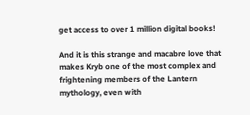get access to over 1 million digital books!

And it is this strange and macabre love that makes Kryb one of the most complex and frightening members of the Lantern mythology, even with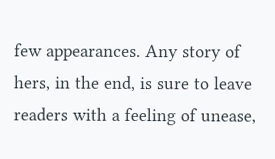few appearances. Any story of hers, in the end, is sure to leave readers with a feeling of unease,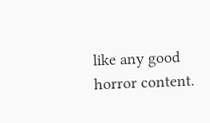like any good horror content.